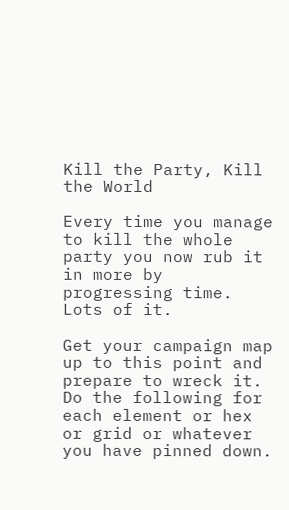Kill the Party, Kill the World

Every time you manage to kill the whole party you now rub it in more by progressing time. Lots of it.

Get your campaign map up to this point and prepare to wreck it. Do the following for each element or hex or grid or whatever you have pinned down.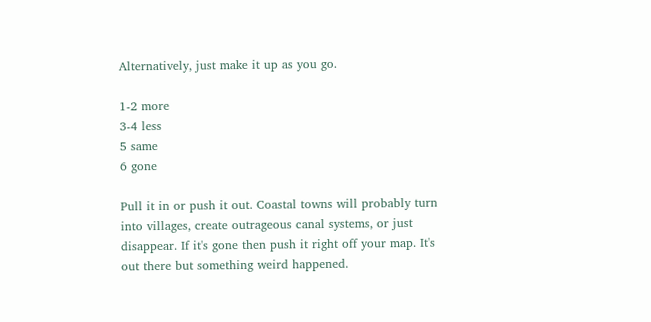Alternatively, just make it up as you go.

1-2 more
3-4 less
5 same
6 gone

Pull it in or push it out. Coastal towns will probably turn into villages, create outrageous canal systems, or just disappear. If it's gone then push it right off your map. It's out there but something weird happened.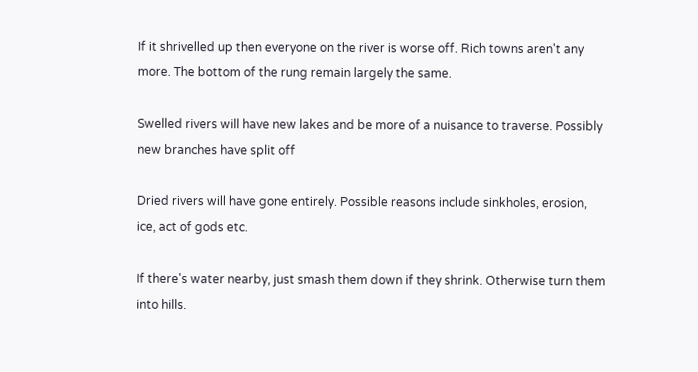If it shrivelled up then everyone on the river is worse off. Rich towns aren't any more. The bottom of the rung remain largely the same.

Swelled rivers will have new lakes and be more of a nuisance to traverse. Possibly new branches have split off

Dried rivers will have gone entirely. Possible reasons include sinkholes, erosion, ice, act of gods etc.

If there's water nearby, just smash them down if they shrink. Otherwise turn them into hills.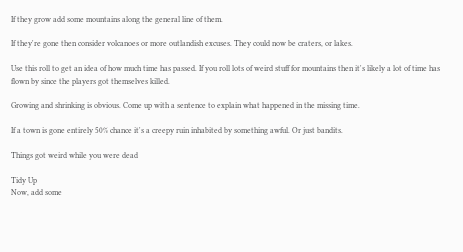If they grow add some mountains along the general line of them.

If they're gone then consider volcanoes or more outlandish excuses. They could now be craters, or lakes.

Use this roll to get an idea of how much time has passed. If you roll lots of weird stuff for mountains then it's likely a lot of time has flown by since the players got themselves killed.

Growing and shrinking is obvious. Come up with a sentence to explain what happened in the missing time.

If a town is gone entirely 50% chance it's a creepy ruin inhabited by something awful. Or just bandits.

Things got weird while you were dead

Tidy Up
Now, add some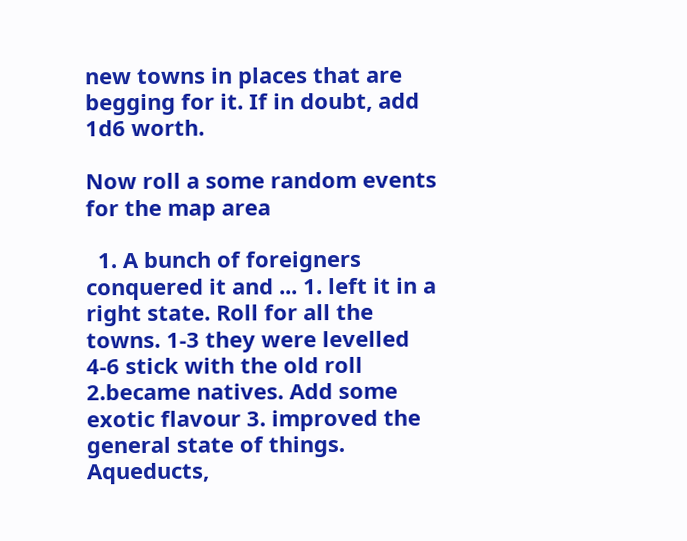new towns in places that are begging for it. If in doubt, add 1d6 worth.

Now roll a some random events for the map area

  1. A bunch of foreigners conquered it and ... 1. left it in a right state. Roll for all the towns. 1-3 they were levelled 4-6 stick with the old roll 2.became natives. Add some exotic flavour 3. improved the general state of things. Aqueducts,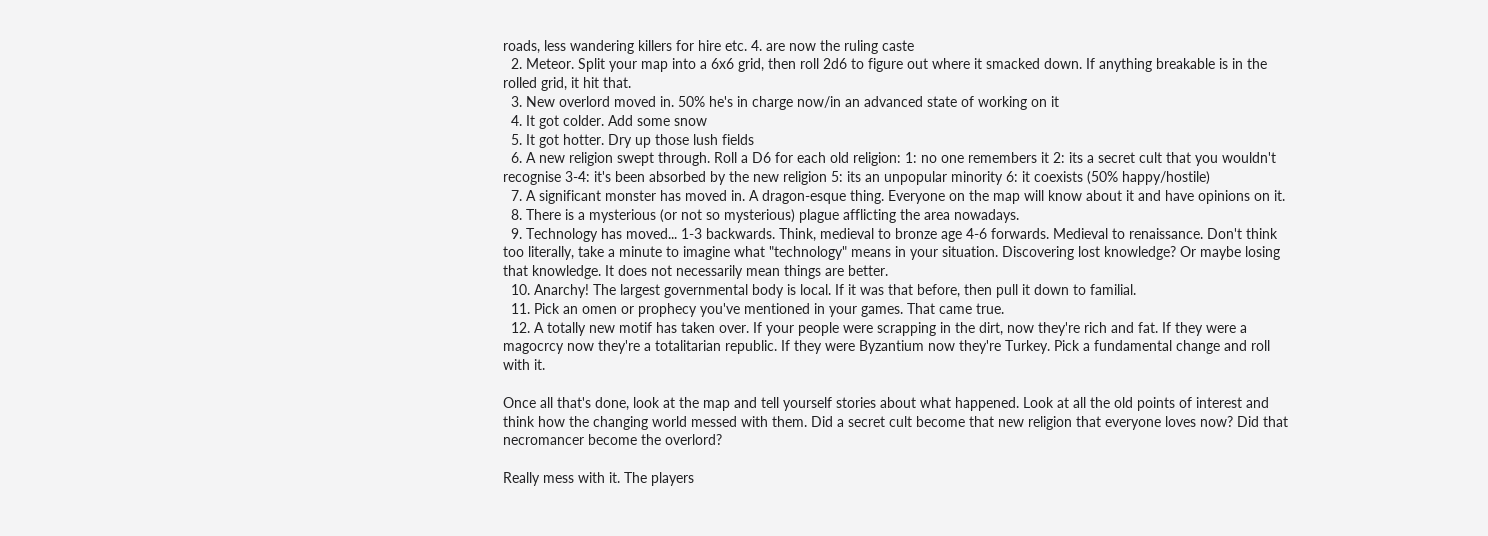roads, less wandering killers for hire etc. 4. are now the ruling caste
  2. Meteor. Split your map into a 6x6 grid, then roll 2d6 to figure out where it smacked down. If anything breakable is in the rolled grid, it hit that.
  3. New overlord moved in. 50% he's in charge now/in an advanced state of working on it
  4. It got colder. Add some snow
  5. It got hotter. Dry up those lush fields
  6. A new religion swept through. Roll a D6 for each old religion: 1: no one remembers it 2: its a secret cult that you wouldn't recognise 3-4: it's been absorbed by the new religion 5: its an unpopular minority 6: it coexists (50% happy/hostile)
  7. A significant monster has moved in. A dragon-esque thing. Everyone on the map will know about it and have opinions on it.
  8. There is a mysterious (or not so mysterious) plague afflicting the area nowadays.
  9. Technology has moved... 1-3 backwards. Think, medieval to bronze age 4-6 forwards. Medieval to renaissance. Don't think too literally, take a minute to imagine what "technology" means in your situation. Discovering lost knowledge? Or maybe losing that knowledge. It does not necessarily mean things are better.
  10. Anarchy! The largest governmental body is local. If it was that before, then pull it down to familial.
  11. Pick an omen or prophecy you've mentioned in your games. That came true.
  12. A totally new motif has taken over. If your people were scrapping in the dirt, now they're rich and fat. If they were a magocrcy now they're a totalitarian republic. If they were Byzantium now they're Turkey. Pick a fundamental change and roll with it.

Once all that's done, look at the map and tell yourself stories about what happened. Look at all the old points of interest and think how the changing world messed with them. Did a secret cult become that new religion that everyone loves now? Did that necromancer become the overlord?

Really mess with it. The players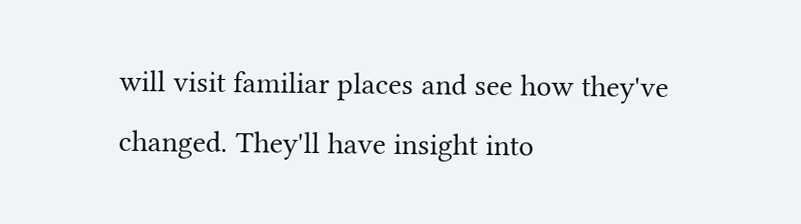will visit familiar places and see how they've changed. They'll have insight into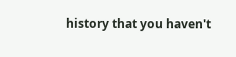history that you haven't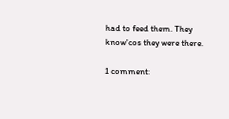had to feed them. They know'cos they were there.

1 comment: